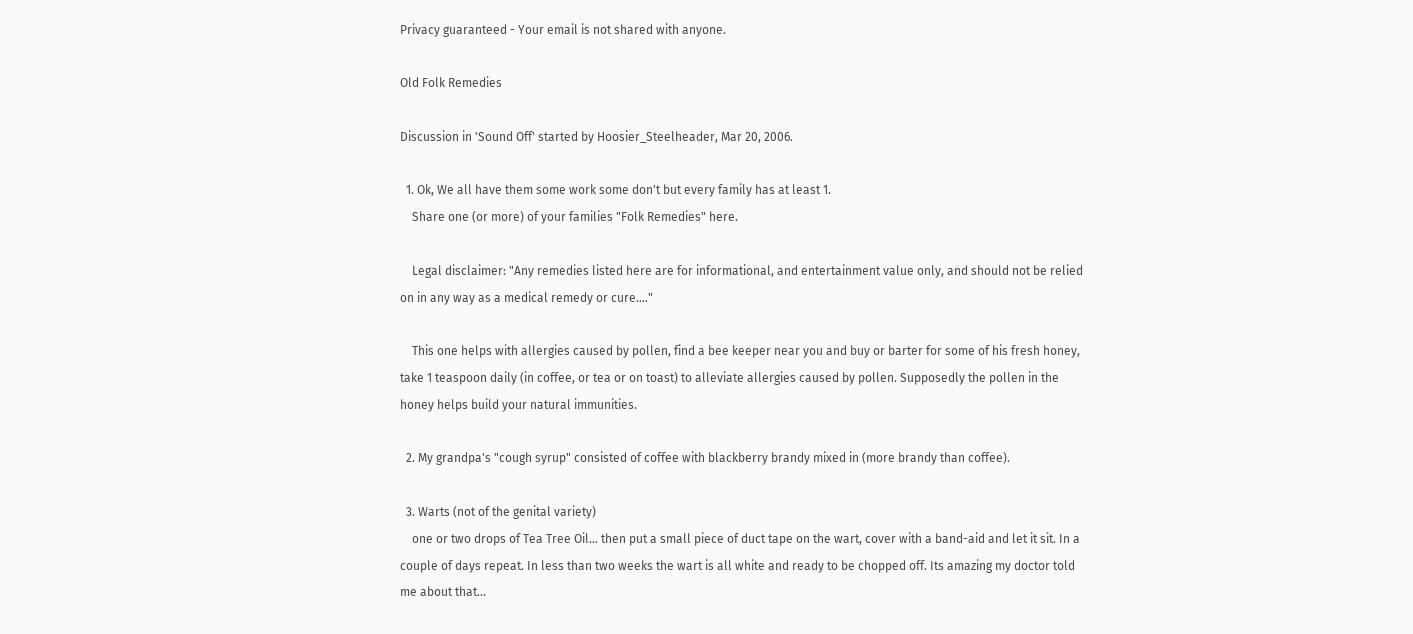Privacy guaranteed - Your email is not shared with anyone.

Old Folk Remedies

Discussion in 'Sound Off' started by Hoosier_Steelheader, Mar 20, 2006.

  1. Ok, We all have them some work some don't but every family has at least 1.
    Share one (or more) of your families "Folk Remedies" here.

    Legal disclaimer: "Any remedies listed here are for informational, and entertainment value only, and should not be relied on in any way as a medical remedy or cure...."

    This one helps with allergies caused by pollen, find a bee keeper near you and buy or barter for some of his fresh honey, take 1 teaspoon daily (in coffee, or tea or on toast) to alleviate allergies caused by pollen. Supposedly the pollen in the honey helps build your natural immunities.

  2. My grandpa's "cough syrup" consisted of coffee with blackberry brandy mixed in (more brandy than coffee).

  3. Warts (not of the genital variety)
    one or two drops of Tea Tree Oil... then put a small piece of duct tape on the wart, cover with a band-aid and let it sit. In a couple of days repeat. In less than two weeks the wart is all white and ready to be chopped off. Its amazing my doctor told me about that...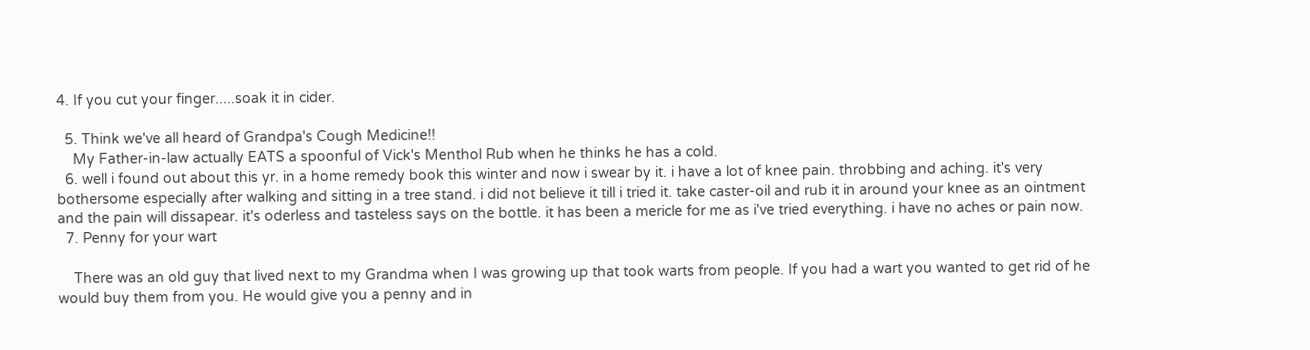4. If you cut your finger.....soak it in cider.

  5. Think we've all heard of Grandpa's Cough Medicine!!
    My Father-in-law actually EATS a spoonful of Vick's Menthol Rub when he thinks he has a cold.
  6. well i found out about this yr. in a home remedy book this winter and now i swear by it. i have a lot of knee pain. throbbing and aching. it's very bothersome especially after walking and sitting in a tree stand. i did not believe it till i tried it. take caster-oil and rub it in around your knee as an ointment and the pain will dissapear. it's oderless and tasteless says on the bottle. it has been a mericle for me as i've tried everything. i have no aches or pain now.
  7. Penny for your wart

    There was an old guy that lived next to my Grandma when I was growing up that took warts from people. If you had a wart you wanted to get rid of he would buy them from you. He would give you a penny and in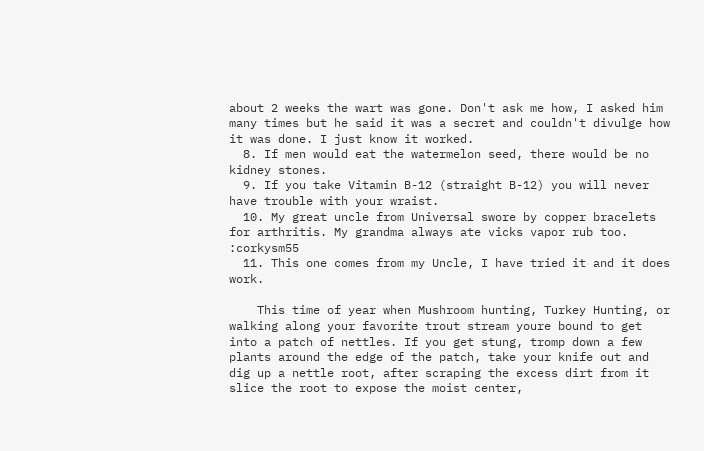about 2 weeks the wart was gone. Don't ask me how, I asked him many times but he said it was a secret and couldn't divulge how it was done. I just know it worked.
  8. If men would eat the watermelon seed, there would be no kidney stones.
  9. If you take Vitamin B-12 (straight B-12) you will never have trouble with your wraist.
  10. My great uncle from Universal swore by copper bracelets for arthritis. My grandma always ate vicks vapor rub too. :corkysm55
  11. This one comes from my Uncle, I have tried it and it does work.

    This time of year when Mushroom hunting, Turkey Hunting, or walking along your favorite trout stream youre bound to get into a patch of nettles. If you get stung, tromp down a few plants around the edge of the patch, take your knife out and dig up a nettle root, after scraping the excess dirt from it slice the root to expose the moist center,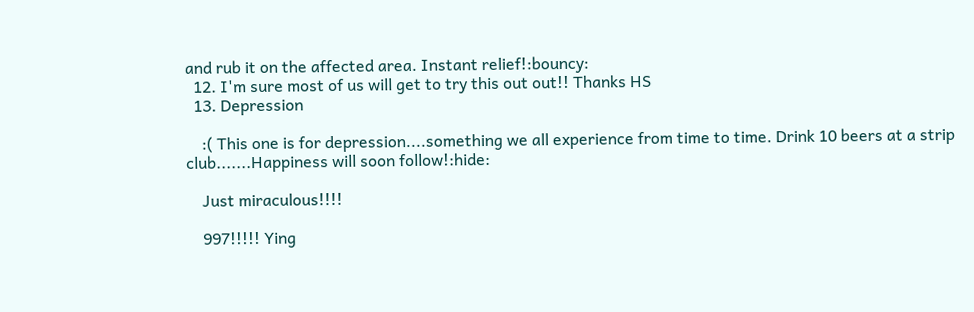and rub it on the affected area. Instant relief!:bouncy:
  12. I'm sure most of us will get to try this out out!! Thanks HS
  13. Depression

    :( This one is for depression....something we all experience from time to time. Drink 10 beers at a strip club.......Happiness will soon follow!:hide:

    Just miraculous!!!!

    997!!!!! Ying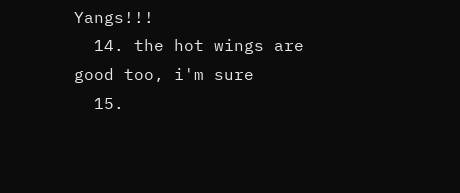Yangs!!!
  14. the hot wings are good too, i'm sure
  15.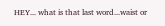HEY... what is that last word...waist or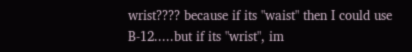wrist???? because if its "waist" then I could use B-12.....but if its "wrist", im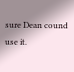sure Dean cound use it.